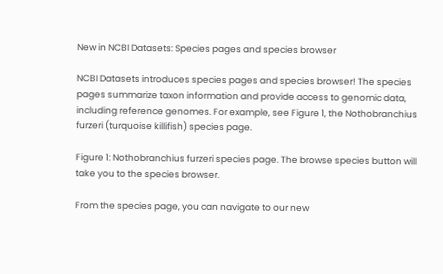New in NCBI Datasets: Species pages and species browser

NCBI Datasets introduces species pages and species browser! The species pages summarize taxon information and provide access to genomic data, including reference genomes. For example, see Figure 1, the Nothobranchius furzeri (turquoise killifish) species page.

Figure 1: Nothobranchius furzeri species page. The browse species button will take you to the species browser.

From the species page, you can navigate to our new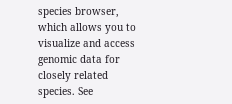species browser, which allows you to visualize and access genomic data for closely related species. See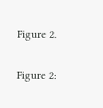Figure 2.

Figure 2: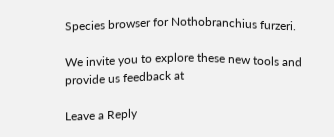Species browser for Nothobranchius furzeri.

We invite you to explore these new tools and provide us feedback at

Leave a Reply